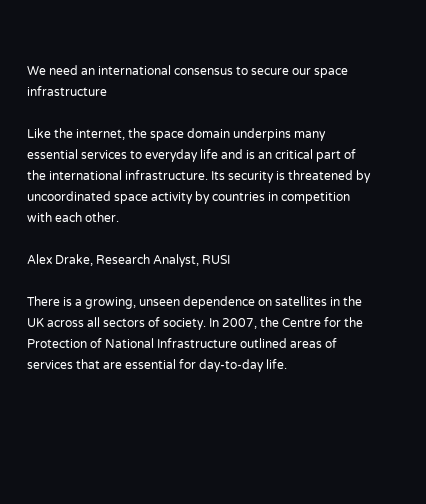We need an international consensus to secure our space infrastructure

Like the internet, the space domain underpins many essential services to everyday life and is an critical part of the international infrastructure. Its security is threatened by uncoordinated space activity by countries in competition with each other.

Alex Drake, Research Analyst, RUSI

There is a growing, unseen dependence on satellites in the UK across all sectors of society. In 2007, the Centre for the Protection of National Infrastructure outlined areas of services that are essential for day-to-day life.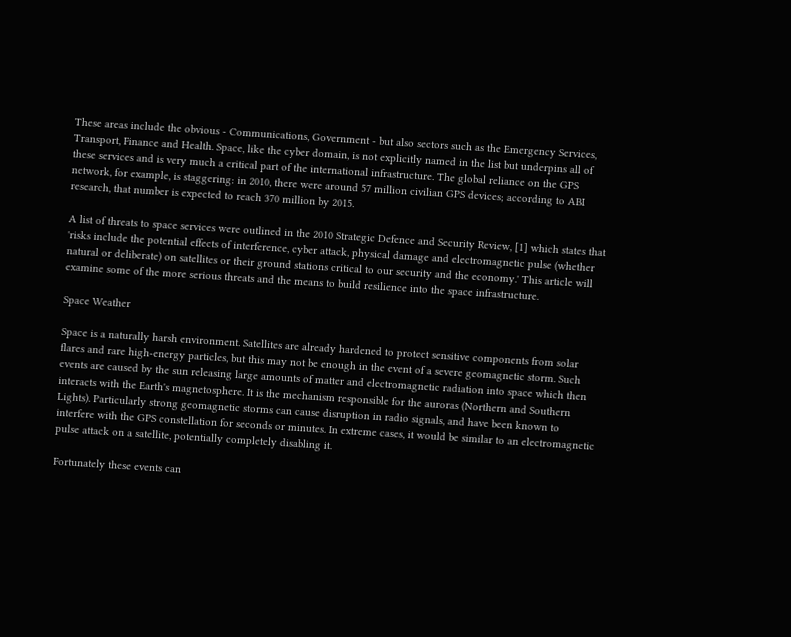These areas include the obvious - Communications, Government - but also sectors such as the Emergency Services, Transport, Finance and Health. Space, like the cyber domain, is not explicitly named in the list but underpins all of these services and is very much a critical part of the international infrastructure. The global reliance on the GPS network, for example, is staggering: in 2010, there were around 57 million civilian GPS devices; according to ABI research, that number is expected to reach 370 million by 2015.

A list of threats to space services were outlined in the 2010 Strategic Defence and Security Review, [1] which states that 'risks include the potential effects of interference, cyber attack, physical damage and electromagnetic pulse (whether natural or deliberate) on satellites or their ground stations critical to our security and the economy.' This article will examine some of the more serious threats and the means to build resilience into the space infrastructure.

Space Weather

Space is a naturally harsh environment. Satellites are already hardened to protect sensitive components from solar flares and rare high-energy particles, but this may not be enough in the event of a severe geomagnetic storm. Such events are caused by the sun releasing large amounts of matter and electromagnetic radiation into space which then interacts with the Earth's magnetosphere. It is the mechanism responsible for the auroras (Northern and Southern Lights). Particularly strong geomagnetic storms can cause disruption in radio signals, and have been known to interfere with the GPS constellation for seconds or minutes. In extreme cases, it would be similar to an electromagnetic pulse attack on a satellite, potentially completely disabling it.

Fortunately these events can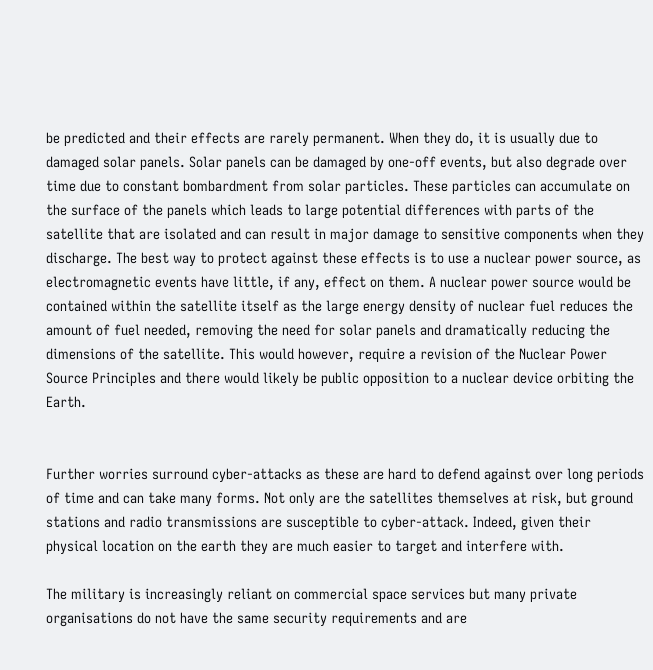be predicted and their effects are rarely permanent. When they do, it is usually due to damaged solar panels. Solar panels can be damaged by one-off events, but also degrade over time due to constant bombardment from solar particles. These particles can accumulate on the surface of the panels which leads to large potential differences with parts of the satellite that are isolated and can result in major damage to sensitive components when they discharge. The best way to protect against these effects is to use a nuclear power source, as electromagnetic events have little, if any, effect on them. A nuclear power source would be contained within the satellite itself as the large energy density of nuclear fuel reduces the amount of fuel needed, removing the need for solar panels and dramatically reducing the dimensions of the satellite. This would however, require a revision of the Nuclear Power Source Principles and there would likely be public opposition to a nuclear device orbiting the Earth.


Further worries surround cyber-attacks as these are hard to defend against over long periods of time and can take many forms. Not only are the satellites themselves at risk, but ground stations and radio transmissions are susceptible to cyber-attack. Indeed, given their physical location on the earth they are much easier to target and interfere with.

The military is increasingly reliant on commercial space services but many private organisations do not have the same security requirements and are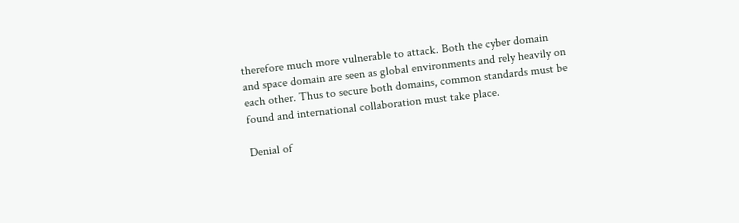therefore much more vulnerable to attack. Both the cyber domain and space domain are seen as global environments and rely heavily on each other. Thus to secure both domains, common standards must be found and international collaboration must take place.

Denial of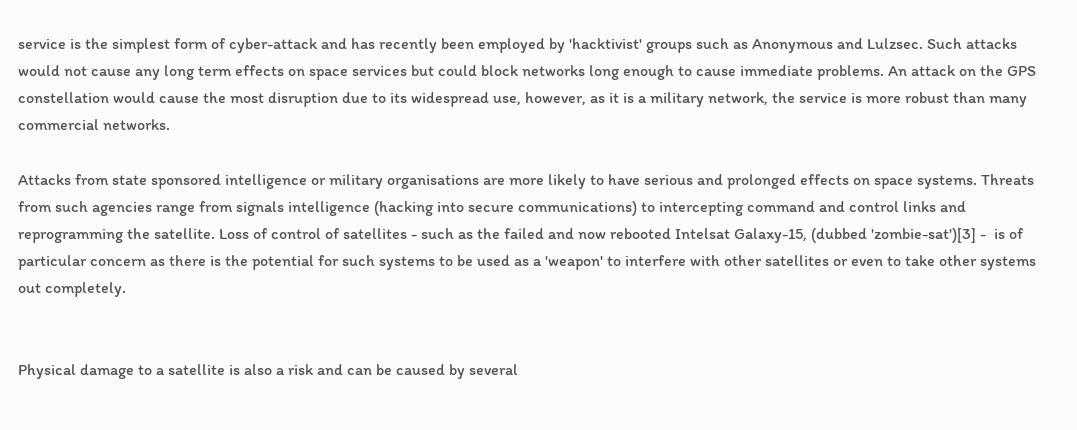service is the simplest form of cyber-attack and has recently been employed by 'hacktivist' groups such as Anonymous and Lulzsec. Such attacks would not cause any long term effects on space services but could block networks long enough to cause immediate problems. An attack on the GPS constellation would cause the most disruption due to its widespread use, however, as it is a military network, the service is more robust than many commercial networks.

Attacks from state sponsored intelligence or military organisations are more likely to have serious and prolonged effects on space systems. Threats from such agencies range from signals intelligence (hacking into secure communications) to intercepting command and control links and reprogramming the satellite. Loss of control of satellites - such as the failed and now rebooted Intelsat Galaxy-15, (dubbed 'zombie-sat')[3] -  is of particular concern as there is the potential for such systems to be used as a 'weapon' to interfere with other satellites or even to take other systems out completely.


Physical damage to a satellite is also a risk and can be caused by several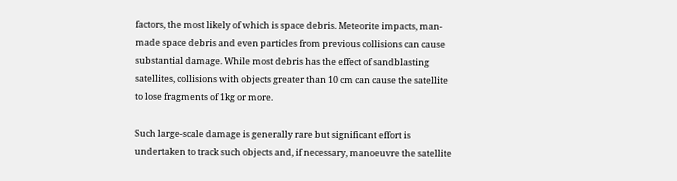factors, the most likely of which is space debris. Meteorite impacts, man-made space debris and even particles from previous collisions can cause substantial damage. While most debris has the effect of sandblasting satellites, collisions with objects greater than 10 cm can cause the satellite to lose fragments of 1kg or more.

Such large-scale damage is generally rare but significant effort is undertaken to track such objects and, if necessary, manoeuvre the satellite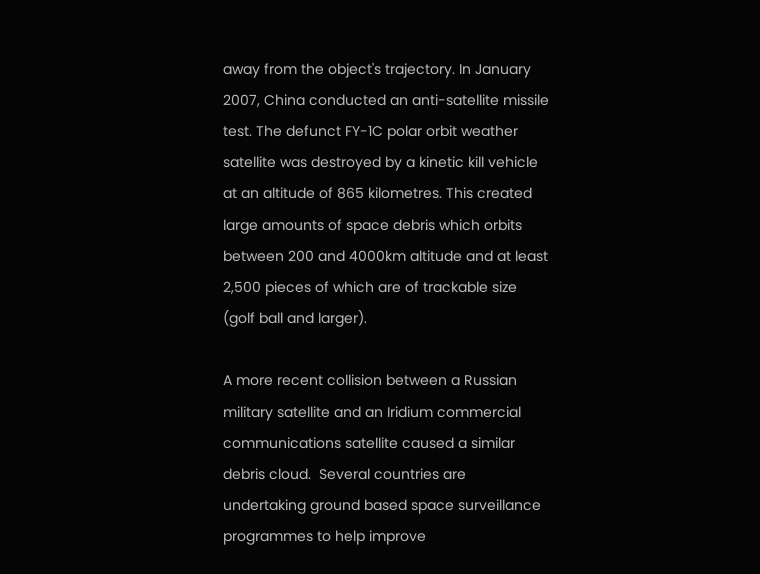away from the object's trajectory. In January 2007, China conducted an anti-satellite missile test. The defunct FY-1C polar orbit weather satellite was destroyed by a kinetic kill vehicle at an altitude of 865 kilometres. This created large amounts of space debris which orbits between 200 and 4000km altitude and at least 2,500 pieces of which are of trackable size (golf ball and larger).

A more recent collision between a Russian military satellite and an Iridium commercial communications satellite caused a similar debris cloud.  Several countries are undertaking ground based space surveillance programmes to help improve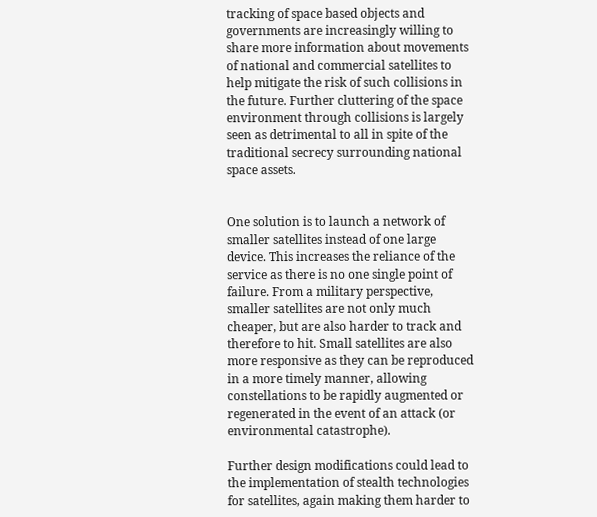tracking of space based objects and governments are increasingly willing to share more information about movements of national and commercial satellites to help mitigate the risk of such collisions in the future. Further cluttering of the space environment through collisions is largely seen as detrimental to all in spite of the traditional secrecy surrounding national space assets.


One solution is to launch a network of smaller satellites instead of one large device. This increases the reliance of the service as there is no one single point of failure. From a military perspective, smaller satellites are not only much cheaper, but are also harder to track and therefore to hit. Small satellites are also more responsive as they can be reproduced in a more timely manner, allowing constellations to be rapidly augmented or regenerated in the event of an attack (or environmental catastrophe).

Further design modifications could lead to the implementation of stealth technologies for satellites, again making them harder to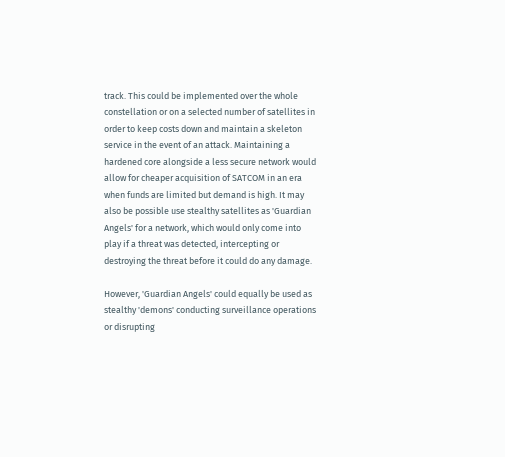track. This could be implemented over the whole constellation or on a selected number of satellites in order to keep costs down and maintain a skeleton service in the event of an attack. Maintaining a hardened core alongside a less secure network would allow for cheaper acquisition of SATCOM in an era when funds are limited but demand is high. It may also be possible use stealthy satellites as 'Guardian Angels' for a network, which would only come into play if a threat was detected, intercepting or destroying the threat before it could do any damage.

However, 'Guardian Angels' could equally be used as  stealthy 'demons' conducting surveillance operations or disrupting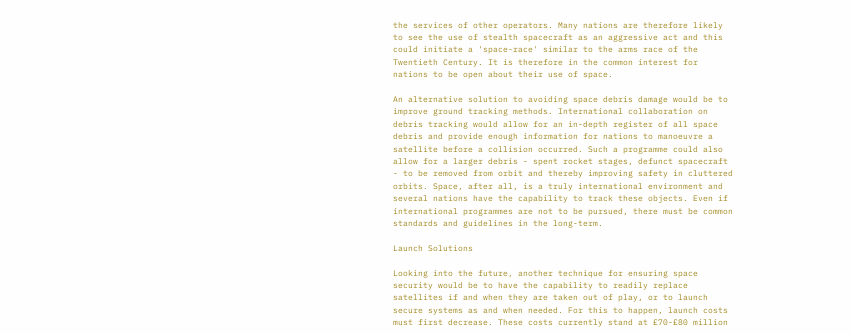the services of other operators. Many nations are therefore likely to see the use of stealth spacecraft as an aggressive act and this could initiate a 'space-race' similar to the arms race of the Twentieth Century. It is therefore in the common interest for nations to be open about their use of space.

An alternative solution to avoiding space debris damage would be to improve ground tracking methods. International collaboration on debris tracking would allow for an in-depth register of all space debris and provide enough information for nations to manoeuvre a satellite before a collision occurred. Such a programme could also allow for a larger debris - spent rocket stages, defunct spacecraft - to be removed from orbit and thereby improving safety in cluttered orbits. Space, after all, is a truly international environment and several nations have the capability to track these objects. Even if international programmes are not to be pursued, there must be common standards and guidelines in the long-term.

Launch Solutions

Looking into the future, another technique for ensuring space security would be to have the capability to readily replace satellites if and when they are taken out of play, or to launch secure systems as and when needed. For this to happen, launch costs must first decrease. These costs currently stand at £70-£80 million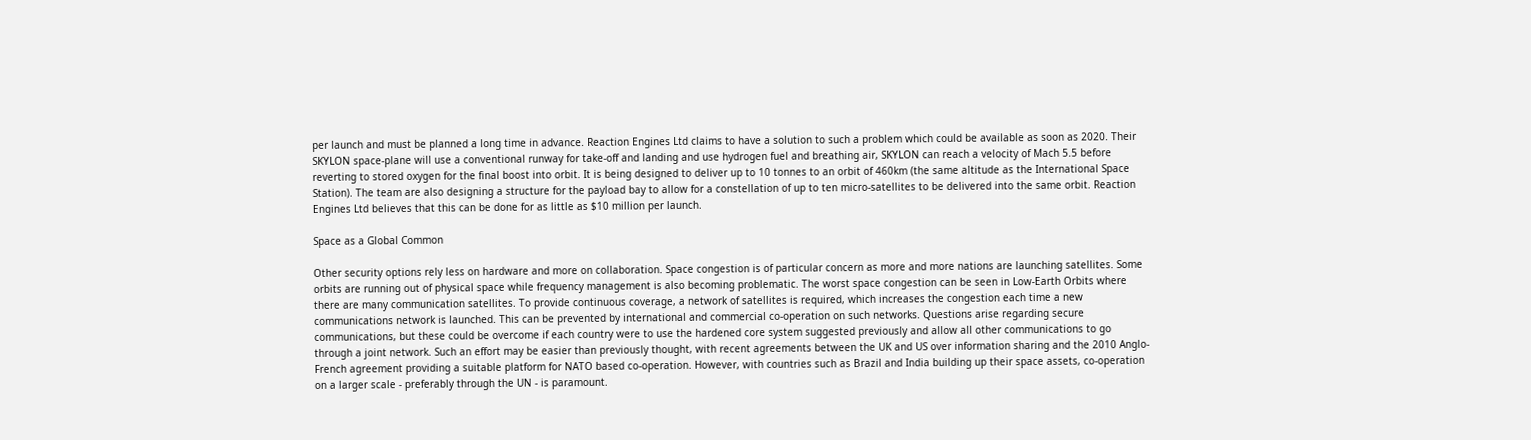per launch and must be planned a long time in advance. Reaction Engines Ltd claims to have a solution to such a problem which could be available as soon as 2020. Their SKYLON space-plane will use a conventional runway for take-off and landing and use hydrogen fuel and breathing air, SKYLON can reach a velocity of Mach 5.5 before reverting to stored oxygen for the final boost into orbit. It is being designed to deliver up to 10 tonnes to an orbit of 460km (the same altitude as the International Space Station). The team are also designing a structure for the payload bay to allow for a constellation of up to ten micro-satellites to be delivered into the same orbit. Reaction Engines Ltd believes that this can be done for as little as $10 million per launch.

Space as a Global Common

Other security options rely less on hardware and more on collaboration. Space congestion is of particular concern as more and more nations are launching satellites. Some orbits are running out of physical space while frequency management is also becoming problematic. The worst space congestion can be seen in Low-Earth Orbits where there are many communication satellites. To provide continuous coverage, a network of satellites is required, which increases the congestion each time a new communications network is launched. This can be prevented by international and commercial co-operation on such networks. Questions arise regarding secure communications, but these could be overcome if each country were to use the hardened core system suggested previously and allow all other communications to go through a joint network. Such an effort may be easier than previously thought, with recent agreements between the UK and US over information sharing and the 2010 Anglo-French agreement providing a suitable platform for NATO based co-operation. However, with countries such as Brazil and India building up their space assets, co-operation on a larger scale - preferably through the UN - is paramount.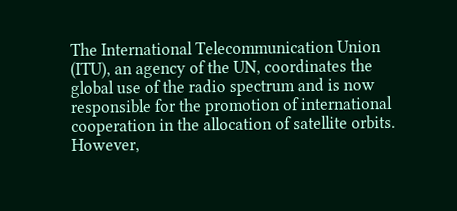The International Telecommunication Union (ITU), an agency of the UN, coordinates the global use of the radio spectrum and is now responsible for the promotion of international cooperation in the allocation of satellite orbits. However,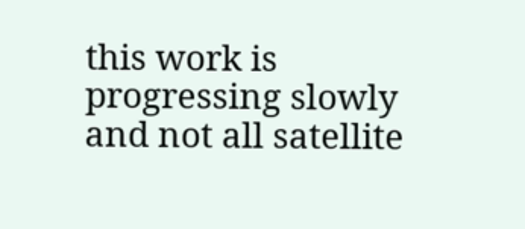this work is progressing slowly and not all satellite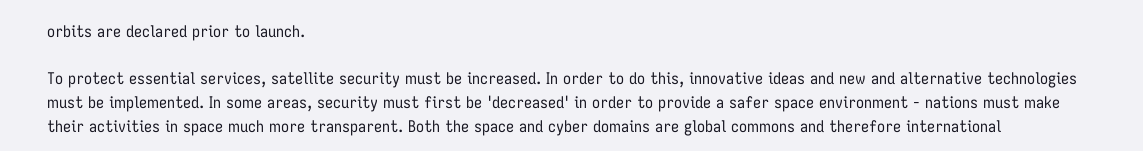orbits are declared prior to launch.

To protect essential services, satellite security must be increased. In order to do this, innovative ideas and new and alternative technologies must be implemented. In some areas, security must first be 'decreased' in order to provide a safer space environment - nations must make their activities in space much more transparent. Both the space and cyber domains are global commons and therefore international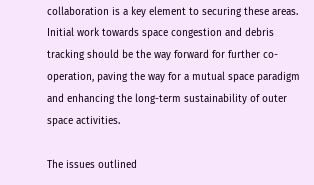collaboration is a key element to securing these areas. Initial work towards space congestion and debris tracking should be the way forward for further co-operation, paving the way for a mutual space paradigm and enhancing the long-term sustainability of outer space activities.

The issues outlined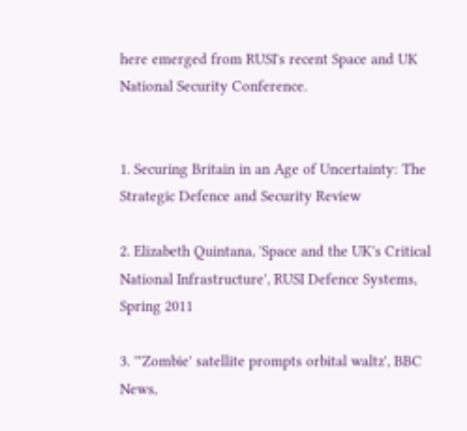here emerged from RUSI's recent Space and UK National Security Conference.


1. Securing Britain in an Age of Uncertainty: The Strategic Defence and Security Review

2. Elizabeth Quintana, 'Space and the UK's Critical National Infrastructure', RUSI Defence Systems, Spring 2011

3. '"Zombie' satellite prompts orbital waltz', BBC News,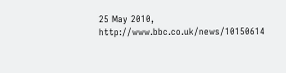25 May 2010, http://www.bbc.co.uk/news/10150614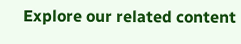Explore our related content